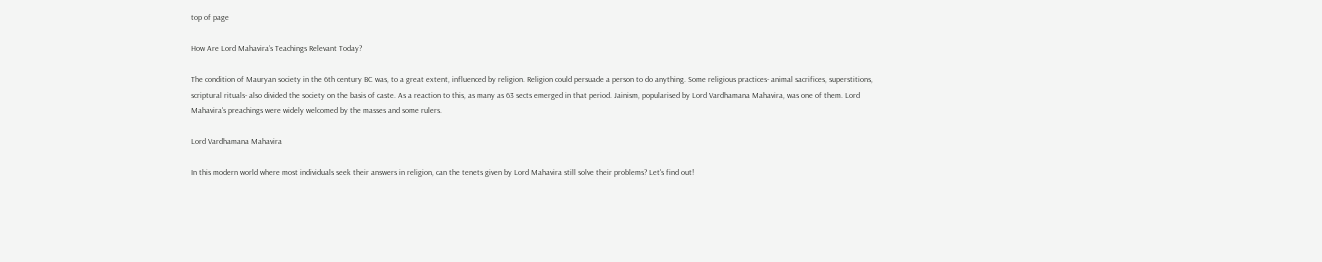top of page

How Are Lord Mahavira’s Teachings Relevant Today?

The condition of Mauryan society in the 6th century BC was, to a great extent, influenced by religion. Religion could persuade a person to do anything. Some religious practices- animal sacrifices, superstitions, scriptural rituals- also divided the society on the basis of caste. As a reaction to this, as many as 63 sects emerged in that period. Jainism, popularised by Lord Vardhamana Mahavira, was one of them. Lord Mahavira's preachings were widely welcomed by the masses and some rulers.

Lord Vardhamana Mahavira

In this modern world where most individuals seek their answers in religion, can the tenets given by Lord Mahavira still solve their problems? Let's find out!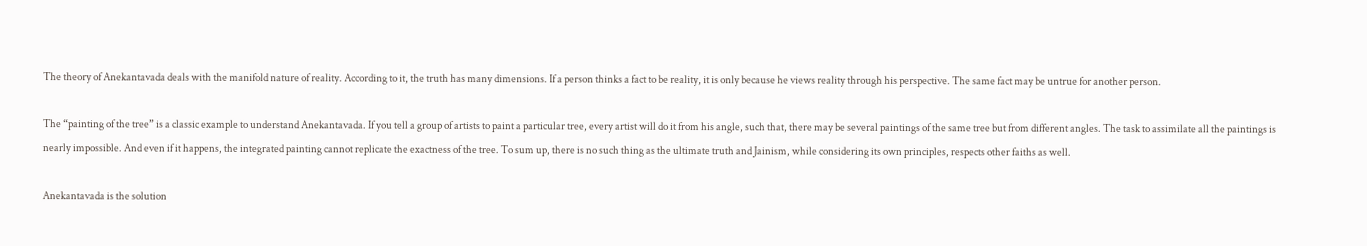The theory of Anekantavada deals with the manifold nature of reality. According to it, the truth has many dimensions. If a person thinks a fact to be reality, it is only because he views reality through his perspective. The same fact may be untrue for another person.

The “painting of the tree” is a classic example to understand Anekantavada. If you tell a group of artists to paint a particular tree, every artist will do it from his angle, such that, there may be several paintings of the same tree but from different angles. The task to assimilate all the paintings is nearly impossible. And even if it happens, the integrated painting cannot replicate the exactness of the tree. To sum up, there is no such thing as the ultimate truth and Jainism, while considering its own principles, respects other faiths as well.

Anekantavada is the solution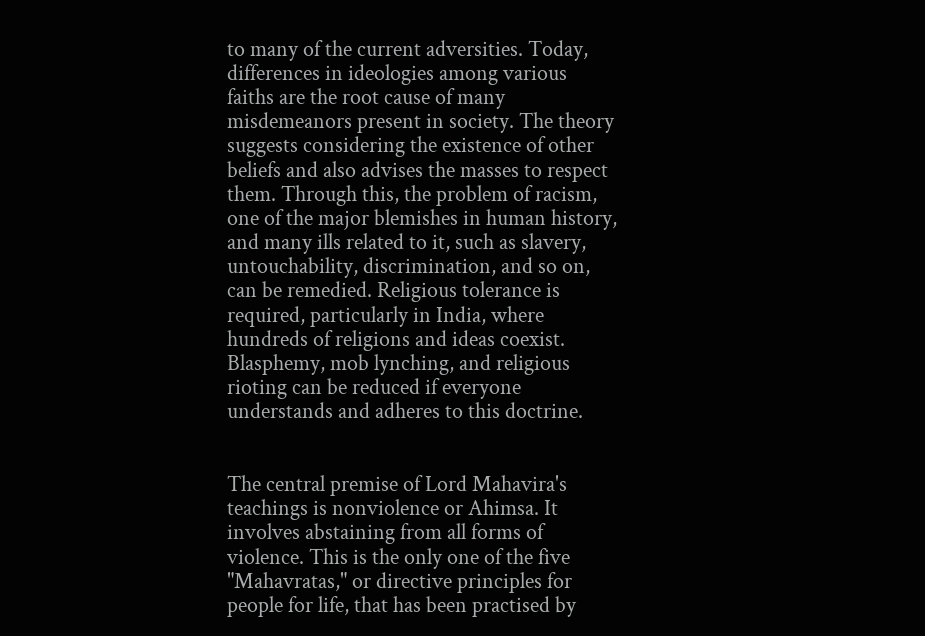to many of the current adversities. Today, differences in ideologies among various faiths are the root cause of many misdemeanors present in society. The theory suggests considering the existence of other beliefs and also advises the masses to respect them. Through this, the problem of racism, one of the major blemishes in human history, and many ills related to it, such as slavery, untouchability, discrimination, and so on, can be remedied. Religious tolerance is required, particularly in India, where hundreds of religions and ideas coexist. Blasphemy, mob lynching, and religious rioting can be reduced if everyone understands and adheres to this doctrine.


The central premise of Lord Mahavira's teachings is nonviolence or Ahimsa. It involves abstaining from all forms of violence. This is the only one of the five "Mahavratas," or directive principles for people for life, that has been practised by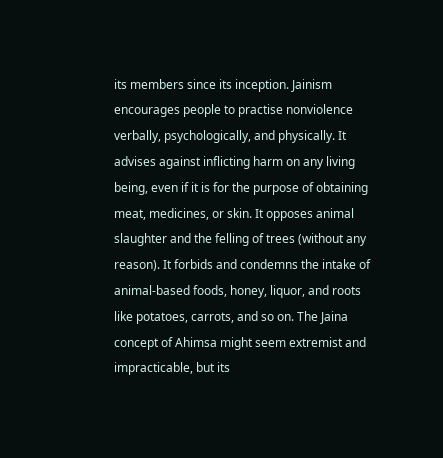its members since its inception. Jainism encourages people to practise nonviolence verbally, psychologically, and physically. It advises against inflicting harm on any living being, even if it is for the purpose of obtaining meat, medicines, or skin. It opposes animal slaughter and the felling of trees (without any reason). It forbids and condemns the intake of animal-based foods, honey, liquor, and roots like potatoes, carrots, and so on. The Jaina concept of Ahimsa might seem extremist and impracticable, but its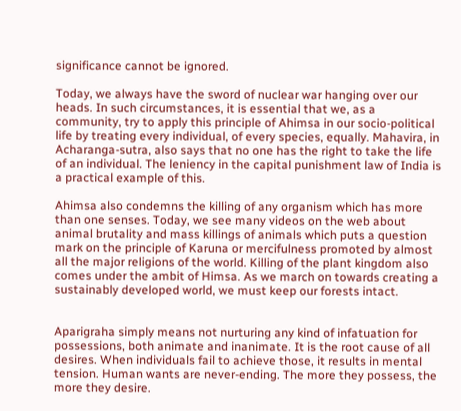significance cannot be ignored.

Today, we always have the sword of nuclear war hanging over our heads. In such circumstances, it is essential that we, as a community, try to apply this principle of Ahimsa in our socio-political life by treating every individual, of every species, equally. Mahavira, in Acharanga-sutra, also says that no one has the right to take the life of an individual. The leniency in the capital punishment law of India is a practical example of this.

Ahimsa also condemns the killing of any organism which has more than one senses. Today, we see many videos on the web about animal brutality and mass killings of animals which puts a question mark on the principle of Karuna or mercifulness promoted by almost all the major religions of the world. Killing of the plant kingdom also comes under the ambit of Himsa. As we march on towards creating a sustainably developed world, we must keep our forests intact.


Aparigraha simply means not nurturing any kind of infatuation for possessions, both animate and inanimate. It is the root cause of all desires. When individuals fail to achieve those, it results in mental tension. Human wants are never-ending. The more they possess, the more they desire.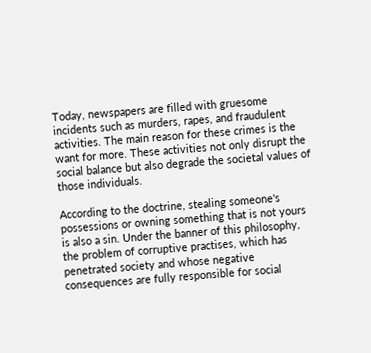Today, newspapers are filled with gruesome incidents such as murders, rapes, and fraudulent activities. The main reason for these crimes is the want for more. These activities not only disrupt the social balance but also degrade the societal values of those individuals.

According to the doctrine, stealing someone's possessions or owning something that is not yours is also a sin. Under the banner of this philosophy, the problem of corruptive practises, which has penetrated society and whose negative consequences are fully responsible for social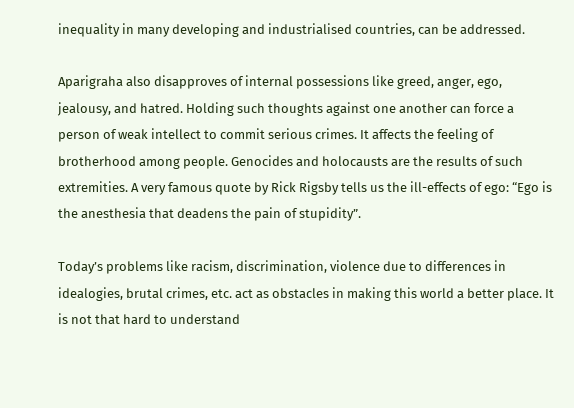inequality in many developing and industrialised countries, can be addressed.

Aparigraha also disapproves of internal possessions like greed, anger, ego, jealousy, and hatred. Holding such thoughts against one another can force a person of weak intellect to commit serious crimes. It affects the feeling of brotherhood among people. Genocides and holocausts are the results of such extremities. A very famous quote by Rick Rigsby tells us the ill-effects of ego: “Ego is the anesthesia that deadens the pain of stupidity”.

Today’s problems like racism, discrimination, violence due to differences in idealogies, brutal crimes, etc. act as obstacles in making this world a better place. It is not that hard to understand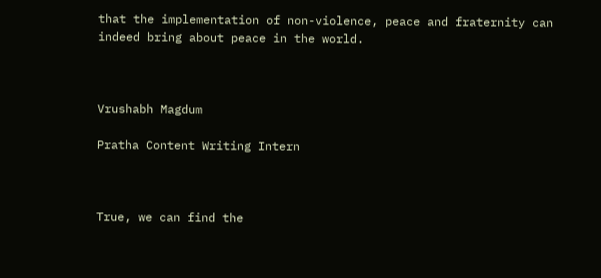that the implementation of non-violence, peace and fraternity can indeed bring about peace in the world.



Vrushabh Magdum

Pratha Content Writing Intern



True, we can find the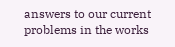answers to our current problems in the works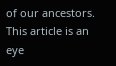of our ancestors. This article is an eye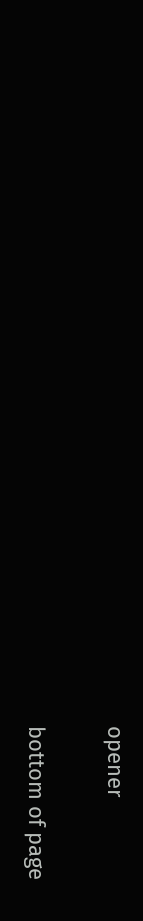opener

bottom of page